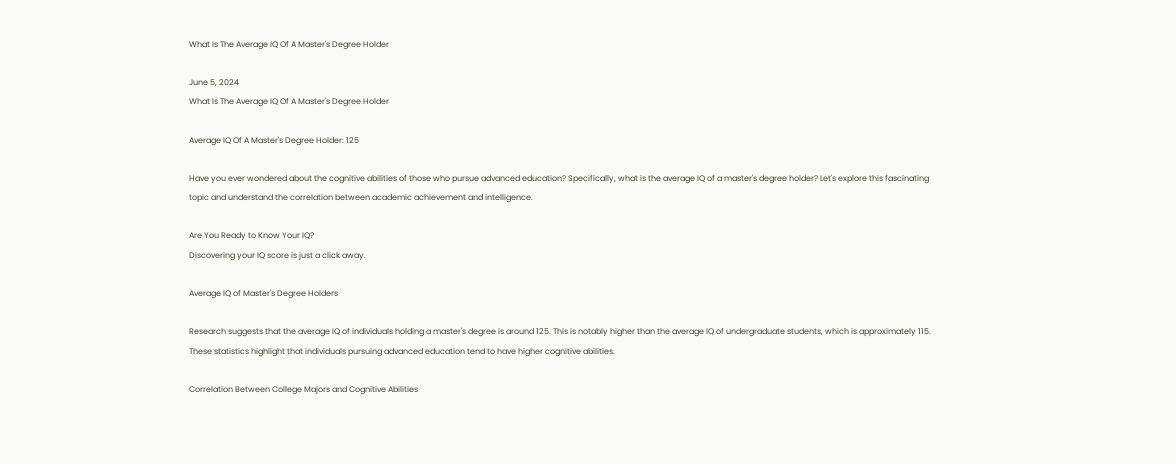What Is The Average IQ Of A Master's Degree Holder

June 5, 2024
What Is The Average IQ Of A Master's Degree Holder

Average IQ Of A Master's Degree Holder: 125

Have you ever wondered about the cognitive abilities of those who pursue advanced education? Specifically, what is the average IQ of a master's degree holder? Let's explore this fascinating topic and understand the correlation between academic achievement and intelligence.

Are You Ready to Know Your IQ?
Discovering your IQ score is just a click away.

Average IQ of Master's Degree Holders

Research suggests that the average IQ of individuals holding a master's degree is around 125. This is notably higher than the average IQ of undergraduate students, which is approximately 115. These statistics highlight that individuals pursuing advanced education tend to have higher cognitive abilities.

Correlation Between College Majors and Cognitive Abilities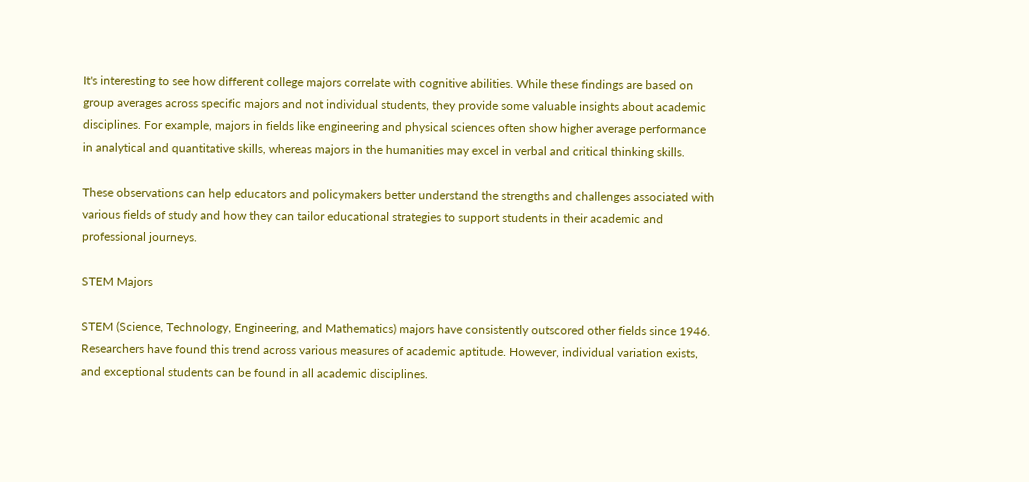It's interesting to see how different college majors correlate with cognitive abilities. While these findings are based on group averages across specific majors and not individual students, they provide some valuable insights about academic disciplines. For example, majors in fields like engineering and physical sciences often show higher average performance in analytical and quantitative skills, whereas majors in the humanities may excel in verbal and critical thinking skills.

These observations can help educators and policymakers better understand the strengths and challenges associated with various fields of study and how they can tailor educational strategies to support students in their academic and professional journeys.

STEM Majors

STEM (Science, Technology, Engineering, and Mathematics) majors have consistently outscored other fields since 1946. Researchers have found this trend across various measures of academic aptitude. However, individual variation exists, and exceptional students can be found in all academic disciplines.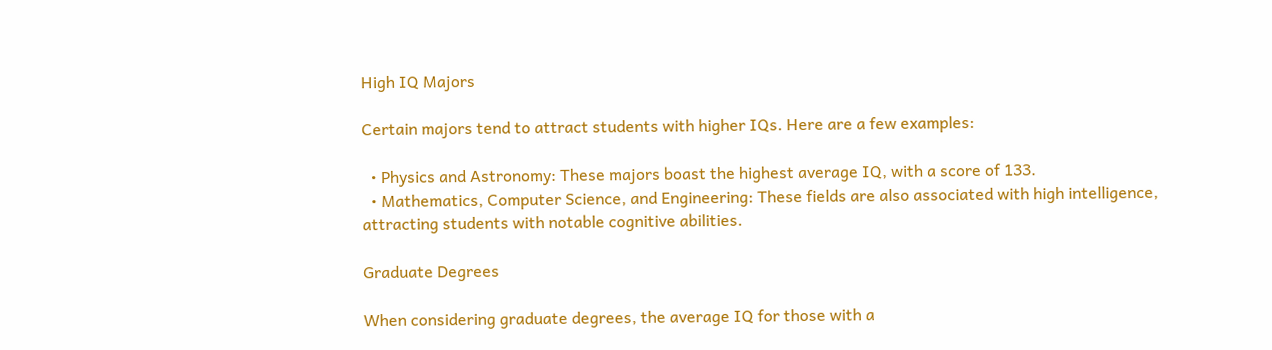High IQ Majors

Certain majors tend to attract students with higher IQs. Here are a few examples:

  • Physics and Astronomy: These majors boast the highest average IQ, with a score of 133.
  • Mathematics, Computer Science, and Engineering: These fields are also associated with high intelligence, attracting students with notable cognitive abilities.

Graduate Degrees

When considering graduate degrees, the average IQ for those with a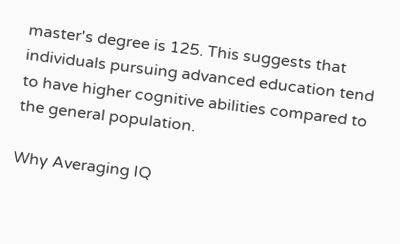master's degree is 125. This suggests that individuals pursuing advanced education tend to have higher cognitive abilities compared to the general population.

Why Averaging IQ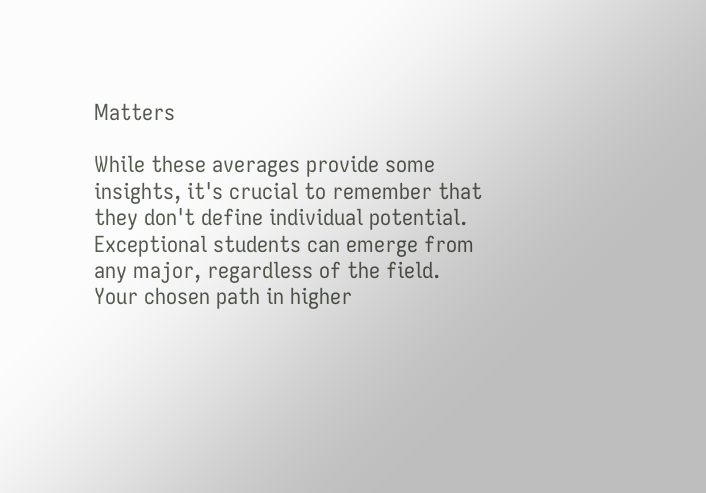Matters

While these averages provide some insights, it's crucial to remember that they don't define individual potential. Exceptional students can emerge from any major, regardless of the field. Your chosen path in higher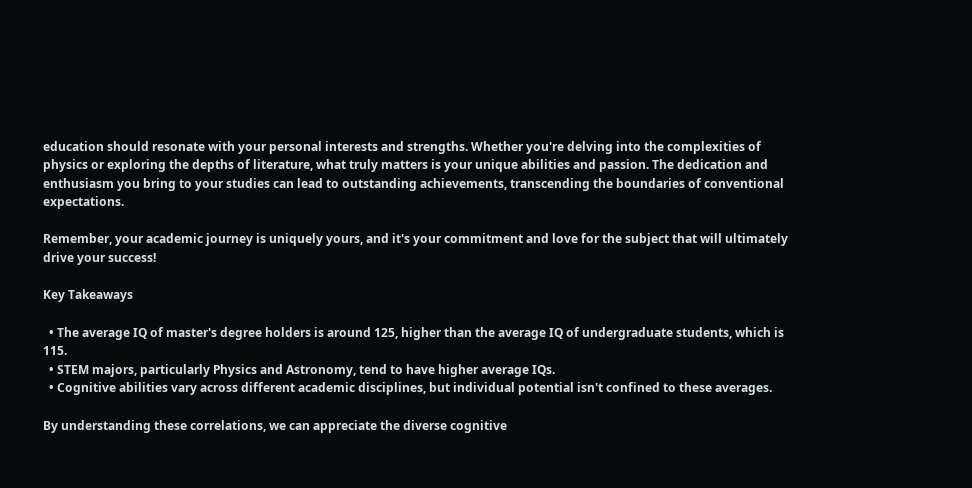education should resonate with your personal interests and strengths. Whether you're delving into the complexities of physics or exploring the depths of literature, what truly matters is your unique abilities and passion. The dedication and enthusiasm you bring to your studies can lead to outstanding achievements, transcending the boundaries of conventional expectations.

Remember, your academic journey is uniquely yours, and it's your commitment and love for the subject that will ultimately drive your success!

Key Takeaways

  • The average IQ of master's degree holders is around 125, higher than the average IQ of undergraduate students, which is 115.
  • STEM majors, particularly Physics and Astronomy, tend to have higher average IQs.
  • Cognitive abilities vary across different academic disciplines, but individual potential isn't confined to these averages.

By understanding these correlations, we can appreciate the diverse cognitive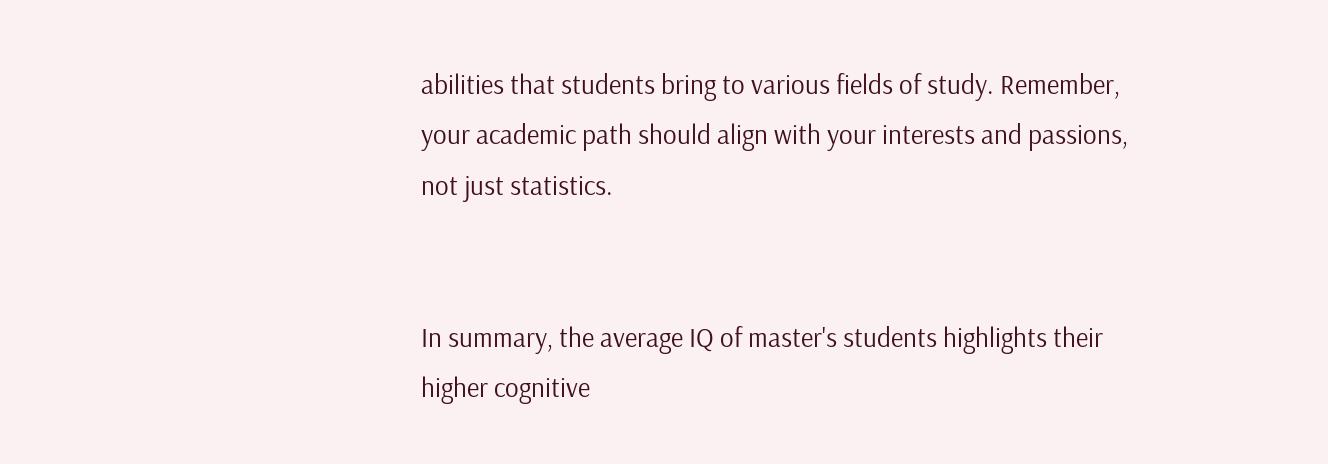abilities that students bring to various fields of study. Remember, your academic path should align with your interests and passions, not just statistics.


In summary, the average IQ of master's students highlights their higher cognitive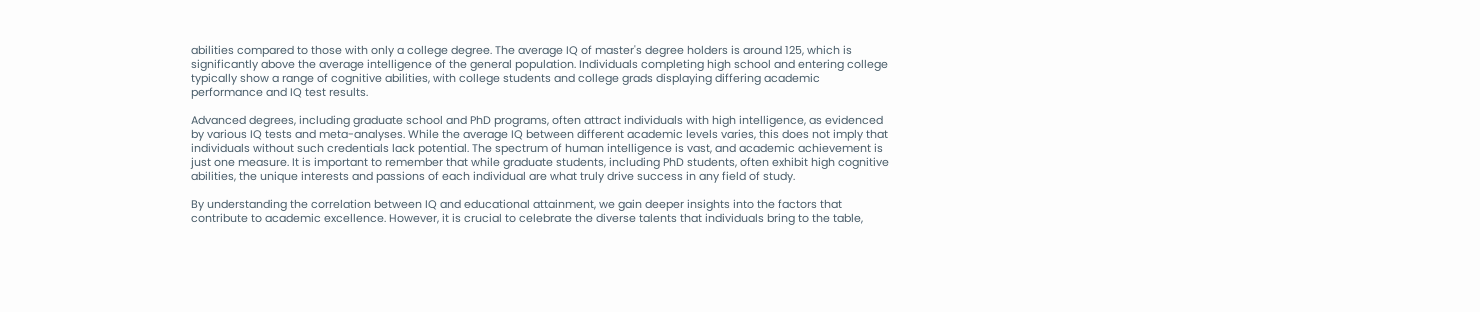abilities compared to those with only a college degree. The average IQ of master's degree holders is around 125, which is significantly above the average intelligence of the general population. Individuals completing high school and entering college typically show a range of cognitive abilities, with college students and college grads displaying differing academic performance and IQ test results.

Advanced degrees, including graduate school and PhD programs, often attract individuals with high intelligence, as evidenced by various IQ tests and meta-analyses. While the average IQ between different academic levels varies, this does not imply that individuals without such credentials lack potential. The spectrum of human intelligence is vast, and academic achievement is just one measure. It is important to remember that while graduate students, including PhD students, often exhibit high cognitive abilities, the unique interests and passions of each individual are what truly drive success in any field of study.

By understanding the correlation between IQ and educational attainment, we gain deeper insights into the factors that contribute to academic excellence. However, it is crucial to celebrate the diverse talents that individuals bring to the table,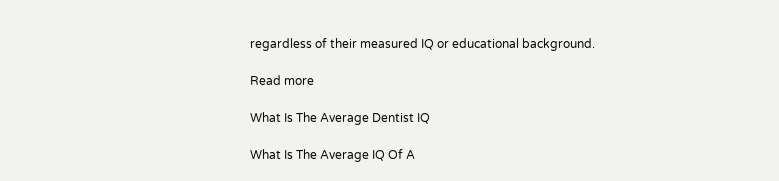regardless of their measured IQ or educational background.

Read more

What Is The Average Dentist IQ

What Is The Average IQ Of A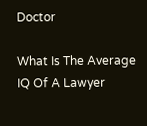Doctor

What Is The Average IQ Of A Lawyer